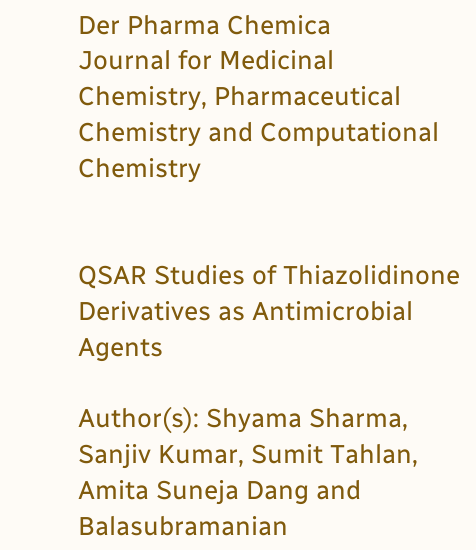Der Pharma Chemica
Journal for Medicinal Chemistry, Pharmaceutical Chemistry and Computational Chemistry


QSAR Studies of Thiazolidinone Derivatives as Antimicrobial Agents

Author(s): Shyama Sharma, Sanjiv Kumar, Sumit Tahlan, Amita Suneja Dang and Balasubramanian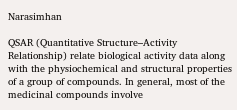Narasimhan

QSAR (Quantitative Structure–Activity Relationship) relate biological activity data along with the physiochemical and structural properties of a group of compounds. In general, most of the medicinal compounds involve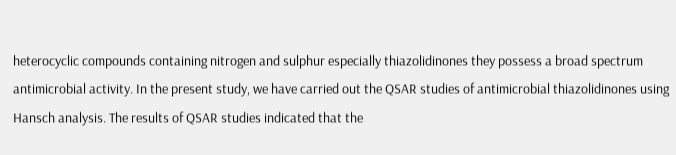heterocyclic compounds containing nitrogen and sulphur especially thiazolidinones they possess a broad spectrum antimicrobial activity. In the present study, we have carried out the QSAR studies of antimicrobial thiazolidinones using Hansch analysis. The results of QSAR studies indicated that the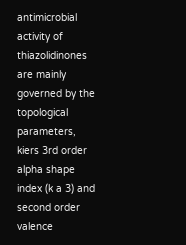antimicrobial activity of thiazolidinones are mainly governed by the topological parameters, kiers 3rd order alpha shape index (k a 3) and second order valence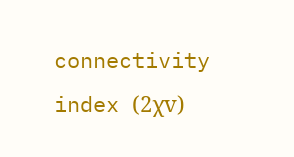connectivity index (2χv)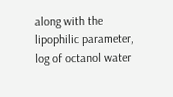along with the lipophilic parameter, log of octanol water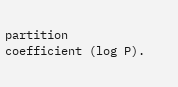partition coefficient (log P).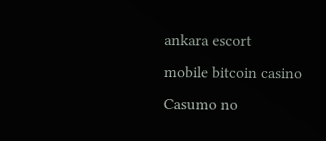ankara escort
mobile bitcoin casino
Casumo no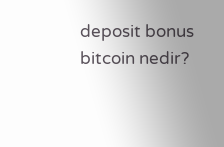deposit bonus bitcoin nedir?